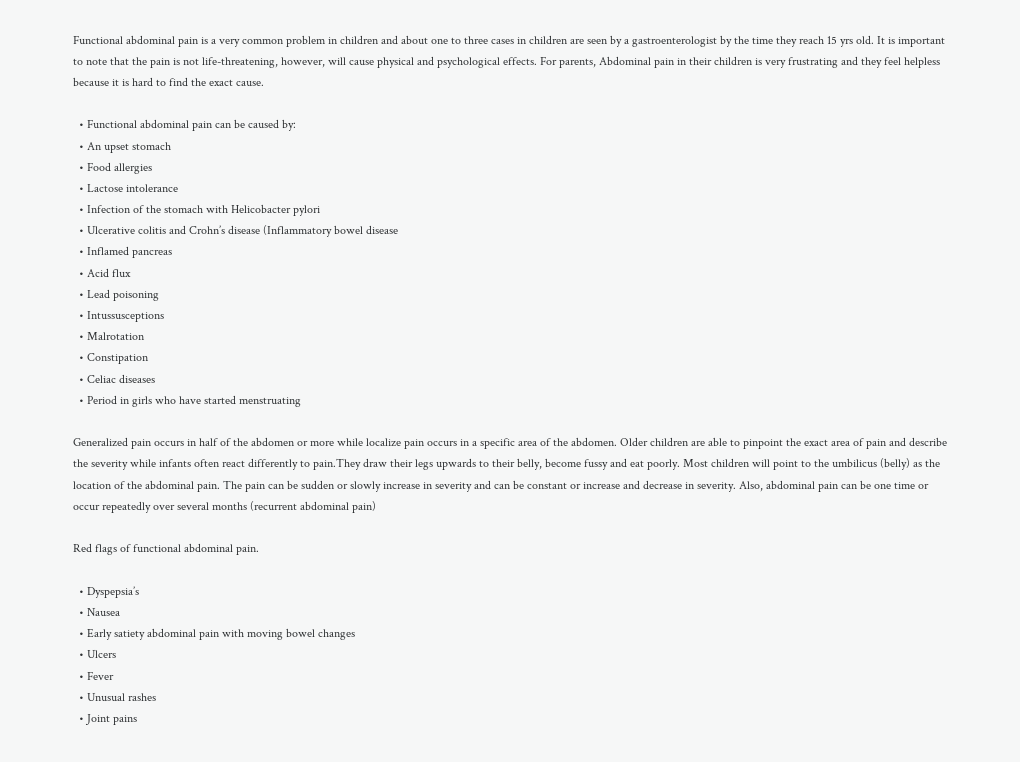Functional abdominal pain is a very common problem in children and about one to three cases in children are seen by a gastroenterologist by the time they reach 15 yrs old. It is important to note that the pain is not life-threatening, however, will cause physical and psychological effects. For parents, Abdominal pain in their children is very frustrating and they feel helpless because it is hard to find the exact cause.

  • Functional abdominal pain can be caused by:
  • An upset stomach
  • Food allergies
  • Lactose intolerance
  • Infection of the stomach with Helicobacter pylori
  • Ulcerative colitis and Crohn’s disease (Inflammatory bowel disease
  • Inflamed pancreas
  • Acid flux
  • Lead poisoning
  • Intussusceptions
  • Malrotation
  • Constipation
  • Celiac diseases
  • Period in girls who have started menstruating

Generalized pain occurs in half of the abdomen or more while localize pain occurs in a specific area of the abdomen. Older children are able to pinpoint the exact area of pain and describe the severity while infants often react differently to pain.They draw their legs upwards to their belly, become fussy and eat poorly. Most children will point to the umbilicus (belly) as the location of the abdominal pain. The pain can be sudden or slowly increase in severity and can be constant or increase and decrease in severity. Also, abdominal pain can be one time or occur repeatedly over several months (recurrent abdominal pain)

Red flags of functional abdominal pain.

  • Dyspepsia’s
  • Nausea
  • Early satiety abdominal pain with moving bowel changes
  • Ulcers
  • Fever
  • Unusual rashes
  • Joint pains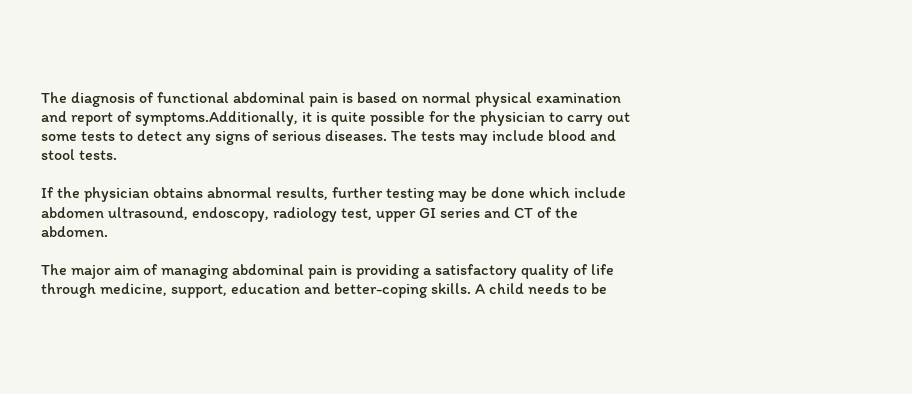The diagnosis of functional abdominal pain is based on normal physical examination and report of symptoms.Additionally, it is quite possible for the physician to carry out some tests to detect any signs of serious diseases. The tests may include blood and stool tests.

If the physician obtains abnormal results, further testing may be done which include abdomen ultrasound, endoscopy, radiology test, upper GI series and CT of the abdomen.

The major aim of managing abdominal pain is providing a satisfactory quality of life through medicine, support, education and better-coping skills. A child needs to be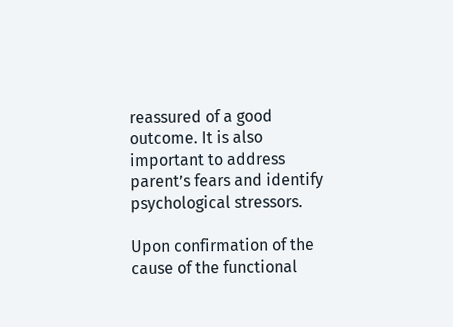reassured of a good outcome. It is also important to address parent’s fears and identify psychological stressors.

Upon confirmation of the cause of the functional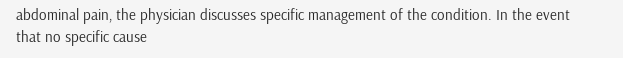abdominal pain, the physician discusses specific management of the condition. In the event that no specific cause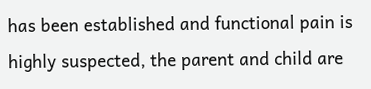has been established and functional pain is highly suspected, the parent and child are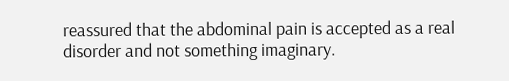reassured that the abdominal pain is accepted as a real disorder and not something imaginary.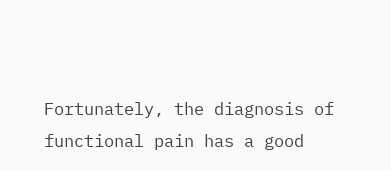Fortunately, the diagnosis of functional pain has a good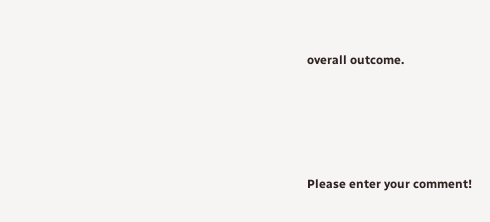overall outcome.




Please enter your comment!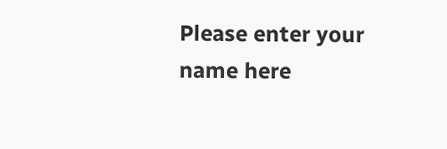Please enter your name here